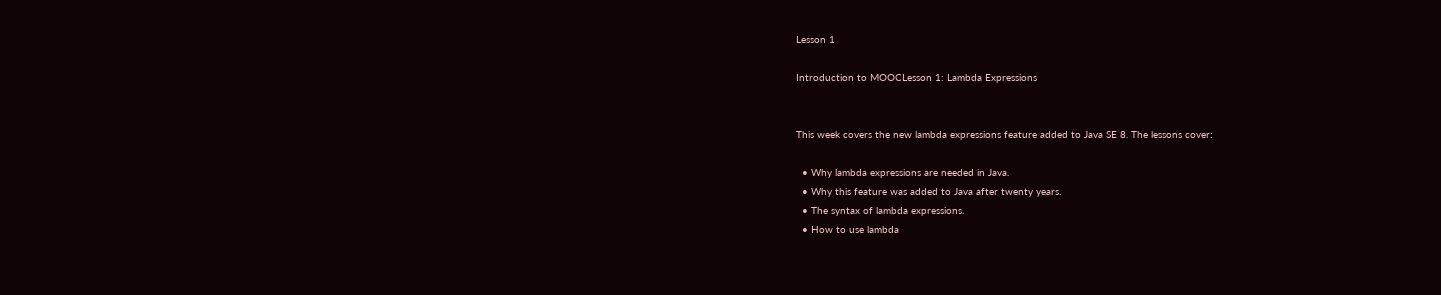Lesson 1

Introduction to MOOCLesson 1: Lambda Expressions


This week covers the new lambda expressions feature added to Java SE 8. The lessons cover:

  • Why lambda expressions are needed in Java.
  • Why this feature was added to Java after twenty years.
  • The syntax of lambda expressions.
  • How to use lambda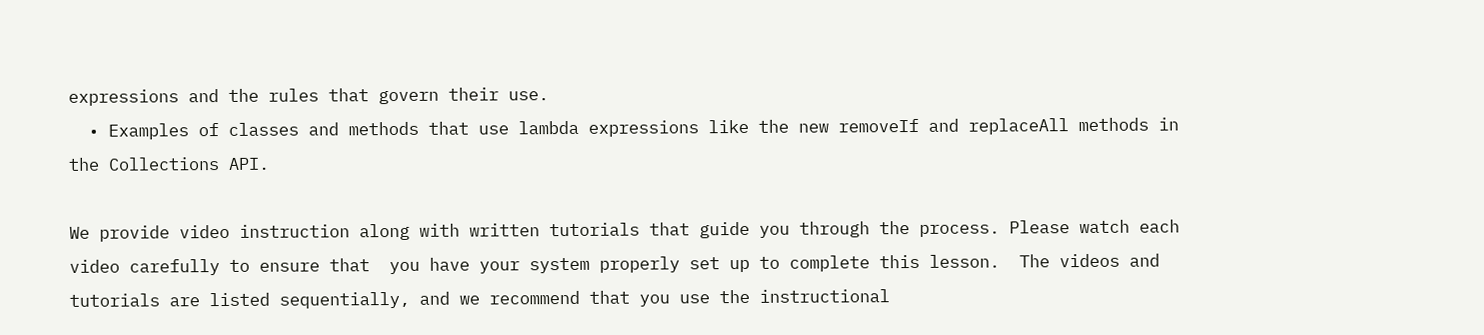expressions and the rules that govern their use.
  • Examples of classes and methods that use lambda expressions like the new removeIf and replaceAll methods in the Collections API.

We provide video instruction along with written tutorials that guide you through the process. Please watch each video carefully to ensure that  you have your system properly set up to complete this lesson.  The videos and tutorials are listed sequentially, and we recommend that you use the instructional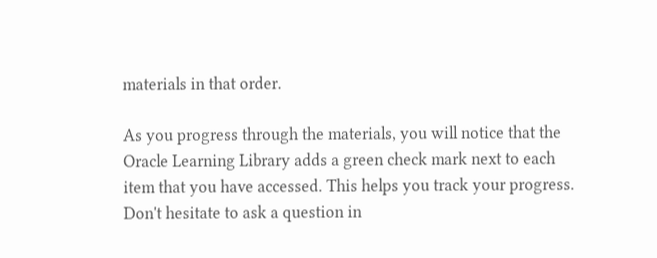materials in that order.

As you progress through the materials, you will notice that the Oracle Learning Library adds a green check mark next to each item that you have accessed. This helps you track your progress. Don't hesitate to ask a question in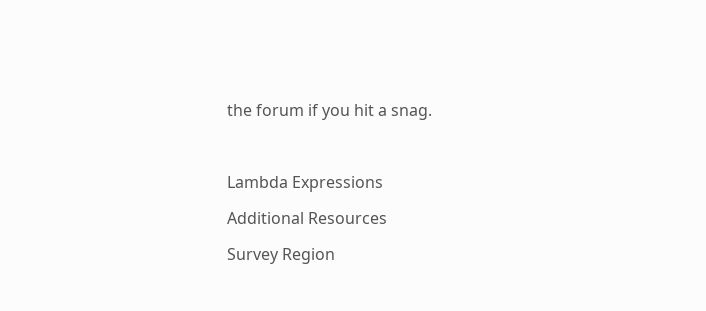the forum if you hit a snag.



Lambda Expressions

Additional Resources

Survey Region